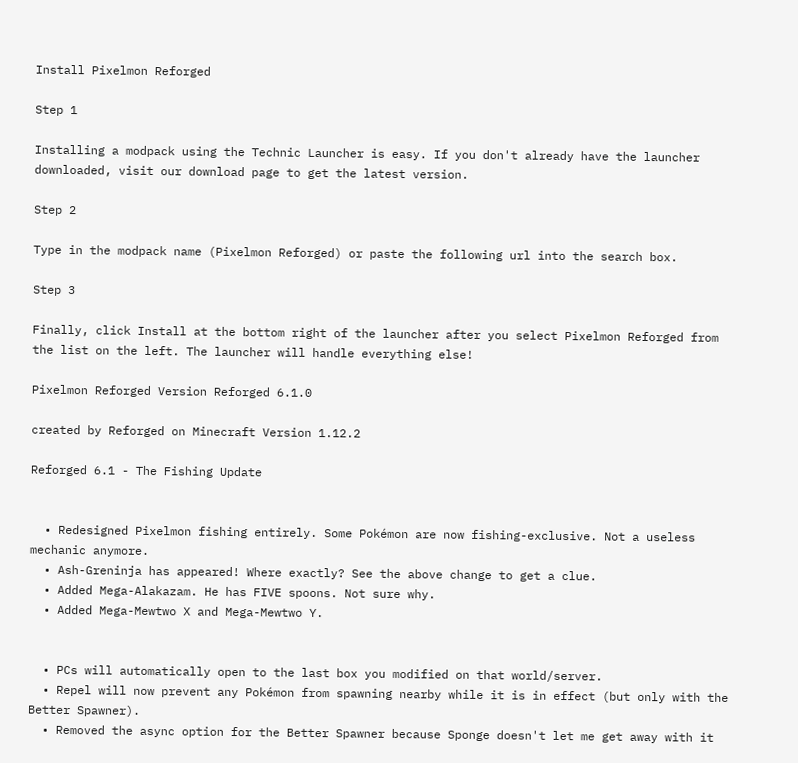Install Pixelmon Reforged

Step 1

Installing a modpack using the Technic Launcher is easy. If you don't already have the launcher downloaded, visit our download page to get the latest version.

Step 2

Type in the modpack name (Pixelmon Reforged) or paste the following url into the search box.

Step 3

Finally, click Install at the bottom right of the launcher after you select Pixelmon Reforged from the list on the left. The launcher will handle everything else!

Pixelmon Reforged Version Reforged 6.1.0

created by Reforged on Minecraft Version 1.12.2

Reforged 6.1 - The Fishing Update


  • Redesigned Pixelmon fishing entirely. Some Pokémon are now fishing-exclusive. Not a useless mechanic anymore.
  • Ash-Greninja has appeared! Where exactly? See the above change to get a clue.
  • Added Mega-Alakazam. He has FIVE spoons. Not sure why.
  • Added Mega-Mewtwo X and Mega-Mewtwo Y.


  • PCs will automatically open to the last box you modified on that world/server.
  • Repel will now prevent any Pokémon from spawning nearby while it is in effect (but only with the Better Spawner).
  • Removed the async option for the Better Spawner because Sponge doesn't let me get away with it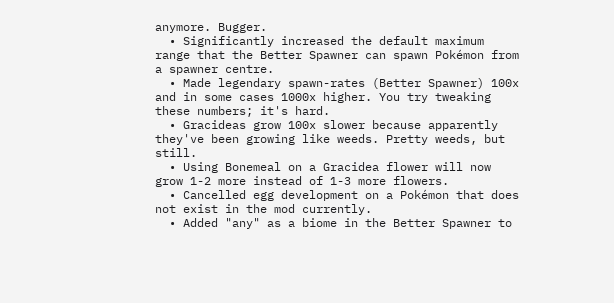anymore. Bugger.
  • Significantly increased the default maximum range that the Better Spawner can spawn Pokémon from a spawner centre.
  • Made legendary spawn-rates (Better Spawner) 100x and in some cases 1000x higher. You try tweaking these numbers; it's hard.
  • Gracideas grow 100x slower because apparently they've been growing like weeds. Pretty weeds, but still.
  • Using Bonemeal on a Gracidea flower will now grow 1-2 more instead of 1-3 more flowers.
  • Cancelled egg development on a Pokémon that does not exist in the mod currently.
  • Added "any" as a biome in the Better Spawner to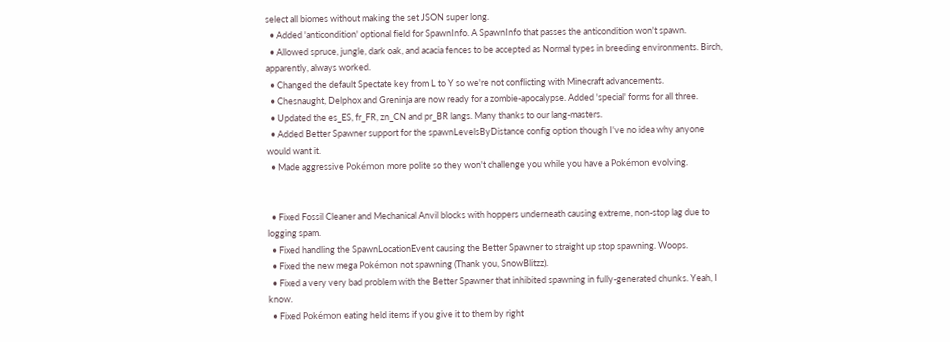select all biomes without making the set JSON super long.
  • Added 'anticondition' optional field for SpawnInfo. A SpawnInfo that passes the anticondition won't spawn.
  • Allowed spruce, jungle, dark oak, and acacia fences to be accepted as Normal types in breeding environments. Birch, apparently, always worked.
  • Changed the default Spectate key from L to Y so we're not conflicting with Minecraft advancements.
  • Chesnaught, Delphox and Greninja are now ready for a zombie-apocalypse. Added 'special' forms for all three.
  • Updated the es_ES, fr_FR, zn_CN and pr_BR langs. Many thanks to our lang-masters.
  • Added Better Spawner support for the spawnLevelsByDistance config option though I've no idea why anyone would want it.
  • Made aggressive Pokémon more polite so they won't challenge you while you have a Pokémon evolving.


  • Fixed Fossil Cleaner and Mechanical Anvil blocks with hoppers underneath causing extreme, non-stop lag due to logging spam.
  • Fixed handling the SpawnLocationEvent causing the Better Spawner to straight up stop spawning. Woops.
  • Fixed the new mega Pokémon not spawning (Thank you, SnowBlitzz).
  • Fixed a very very bad problem with the Better Spawner that inhibited spawning in fully-generated chunks. Yeah, I know.
  • Fixed Pokémon eating held items if you give it to them by right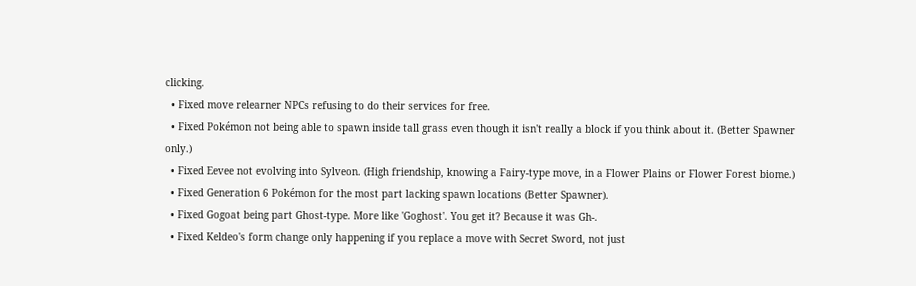clicking.
  • Fixed move relearner NPCs refusing to do their services for free.
  • Fixed Pokémon not being able to spawn inside tall grass even though it isn't really a block if you think about it. (Better Spawner only.)
  • Fixed Eevee not evolving into Sylveon. (High friendship, knowing a Fairy-type move, in a Flower Plains or Flower Forest biome.)
  • Fixed Generation 6 Pokémon for the most part lacking spawn locations (Better Spawner).
  • Fixed Gogoat being part Ghost-type. More like 'Goghost'. You get it? Because it was Gh-.
  • Fixed Keldeo's form change only happening if you replace a move with Secret Sword, not just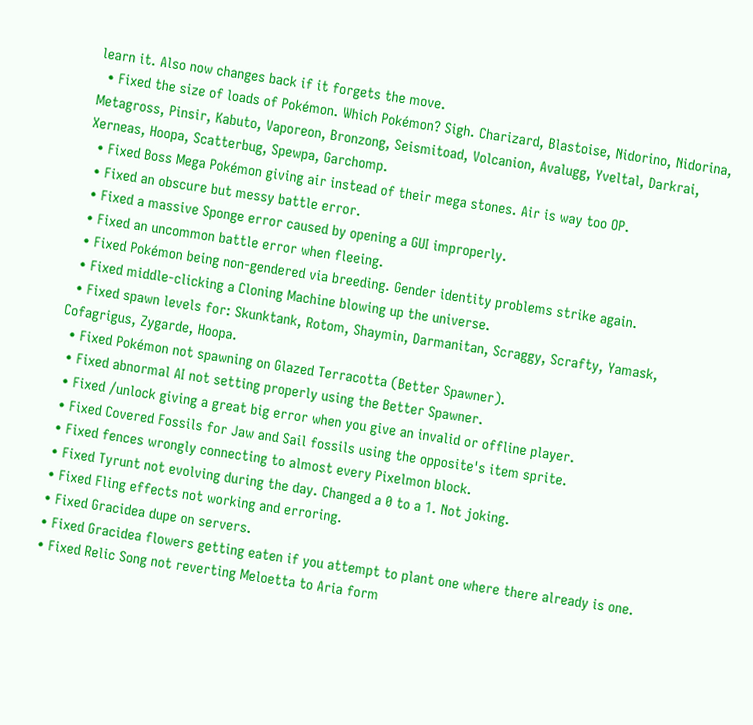learn it. Also now changes back if it forgets the move.
  • Fixed the size of loads of Pokémon. Which Pokémon? Sigh. Charizard, Blastoise, Nidorino, Nidorina, Metagross, Pinsir, Kabuto, Vaporeon, Bronzong, Seismitoad, Volcanion, Avalugg, Yveltal, Darkrai, Xerneas, Hoopa, Scatterbug, Spewpa, Garchomp.
  • Fixed Boss Mega Pokémon giving air instead of their mega stones. Air is way too OP.
  • Fixed an obscure but messy battle error.
  • Fixed a massive Sponge error caused by opening a GUI improperly.
  • Fixed an uncommon battle error when fleeing.
  • Fixed Pokémon being non-gendered via breeding. Gender identity problems strike again.
  • Fixed middle-clicking a Cloning Machine blowing up the universe.
  • Fixed spawn levels for: Skunktank, Rotom, Shaymin, Darmanitan, Scraggy, Scrafty, Yamask, Cofagrigus, Zygarde, Hoopa.
  • Fixed Pokémon not spawning on Glazed Terracotta (Better Spawner).
  • Fixed abnormal AI not setting properly using the Better Spawner.
  • Fixed /unlock giving a great big error when you give an invalid or offline player.
  • Fixed Covered Fossils for Jaw and Sail fossils using the opposite's item sprite.
  • Fixed fences wrongly connecting to almost every Pixelmon block.
  • Fixed Tyrunt not evolving during the day. Changed a 0 to a 1. Not joking.
  • Fixed Fling effects not working and erroring.
  • Fixed Gracidea dupe on servers.
  • Fixed Gracidea flowers getting eaten if you attempt to plant one where there already is one.
  • Fixed Relic Song not reverting Meloetta to Aria form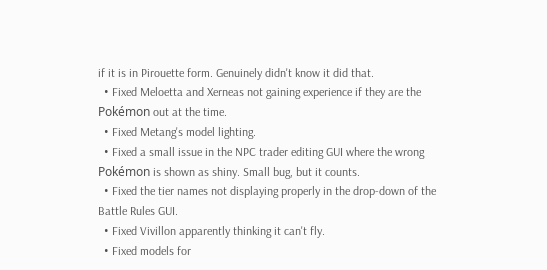if it is in Pirouette form. Genuinely didn't know it did that.
  • Fixed Meloetta and Xerneas not gaining experience if they are the Pokémon out at the time.
  • Fixed Metang's model lighting.
  • Fixed a small issue in the NPC trader editing GUI where the wrong Pokémon is shown as shiny. Small bug, but it counts.
  • Fixed the tier names not displaying properly in the drop-down of the Battle Rules GUI.
  • Fixed Vivillon apparently thinking it can't fly.
  • Fixed models for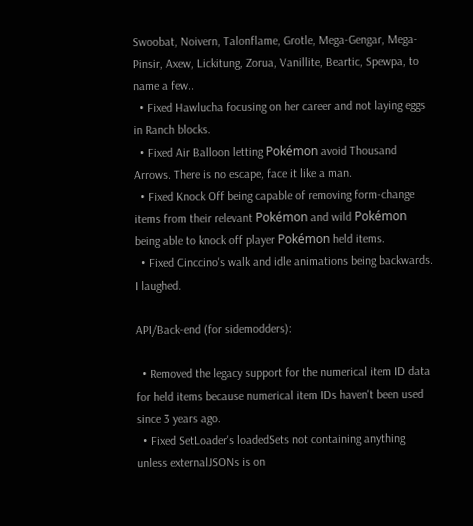Swoobat, Noivern, Talonflame, Grotle, Mega-Gengar, Mega-Pinsir, Axew, Lickitung, Zorua, Vanillite, Beartic, Spewpa, to name a few..
  • Fixed Hawlucha focusing on her career and not laying eggs in Ranch blocks.
  • Fixed Air Balloon letting Pokémon avoid Thousand Arrows. There is no escape, face it like a man.
  • Fixed Knock Off being capable of removing form-change items from their relevant Pokémon and wild Pokémon being able to knock off player Pokémon held items.
  • Fixed Cinccino's walk and idle animations being backwards. I laughed.

API/Back-end (for sidemodders):

  • Removed the legacy support for the numerical item ID data for held items because numerical item IDs haven't been used since 3 years ago.
  • Fixed SetLoader's loadedSets not containing anything unless externalJSONs is on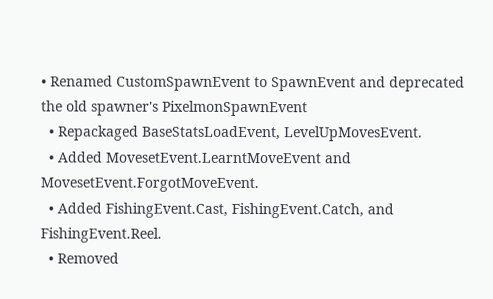• Renamed CustomSpawnEvent to SpawnEvent and deprecated the old spawner's PixelmonSpawnEvent
  • Repackaged BaseStatsLoadEvent, LevelUpMovesEvent.
  • Added MovesetEvent.LearntMoveEvent and MovesetEvent.ForgotMoveEvent.
  • Added FishingEvent.Cast, FishingEvent.Catch, and FishingEvent.Reel.
  • Removed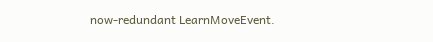now-redundant LearnMoveEvent.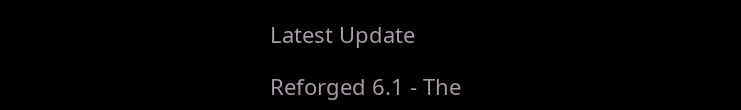Latest Update

Reforged 6.1 - The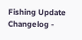Fishing Update Changelog -